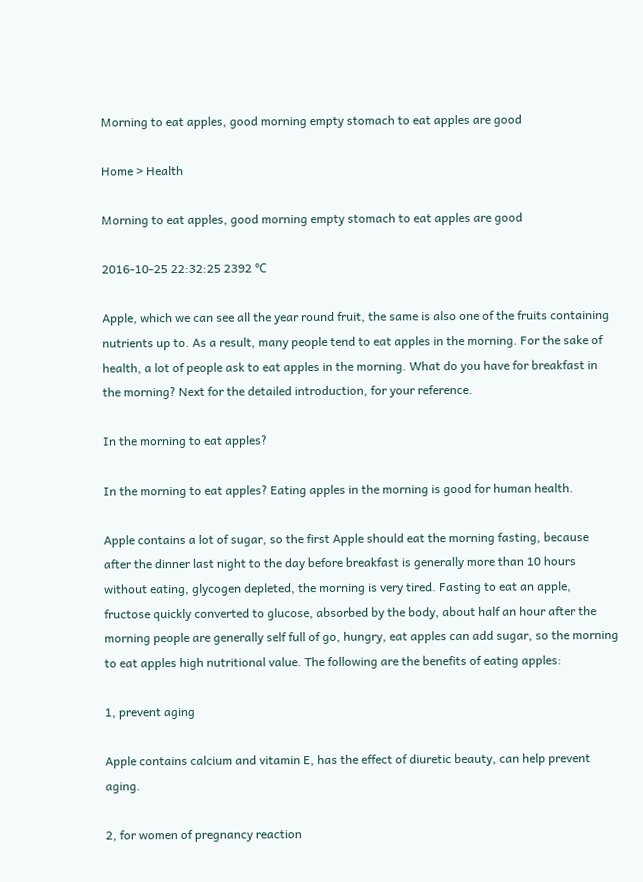Morning to eat apples, good morning empty stomach to eat apples are good

Home > Health

Morning to eat apples, good morning empty stomach to eat apples are good

2016-10-25 22:32:25 2392 ℃

Apple, which we can see all the year round fruit, the same is also one of the fruits containing nutrients up to. As a result, many people tend to eat apples in the morning. For the sake of health, a lot of people ask to eat apples in the morning. What do you have for breakfast in the morning? Next for the detailed introduction, for your reference.

In the morning to eat apples?

In the morning to eat apples? Eating apples in the morning is good for human health.

Apple contains a lot of sugar, so the first Apple should eat the morning fasting, because after the dinner last night to the day before breakfast is generally more than 10 hours without eating, glycogen depleted, the morning is very tired. Fasting to eat an apple, fructose quickly converted to glucose, absorbed by the body, about half an hour after the morning people are generally self full of go, hungry, eat apples can add sugar, so the morning to eat apples high nutritional value. The following are the benefits of eating apples:

1, prevent aging

Apple contains calcium and vitamin E, has the effect of diuretic beauty, can help prevent aging.

2, for women of pregnancy reaction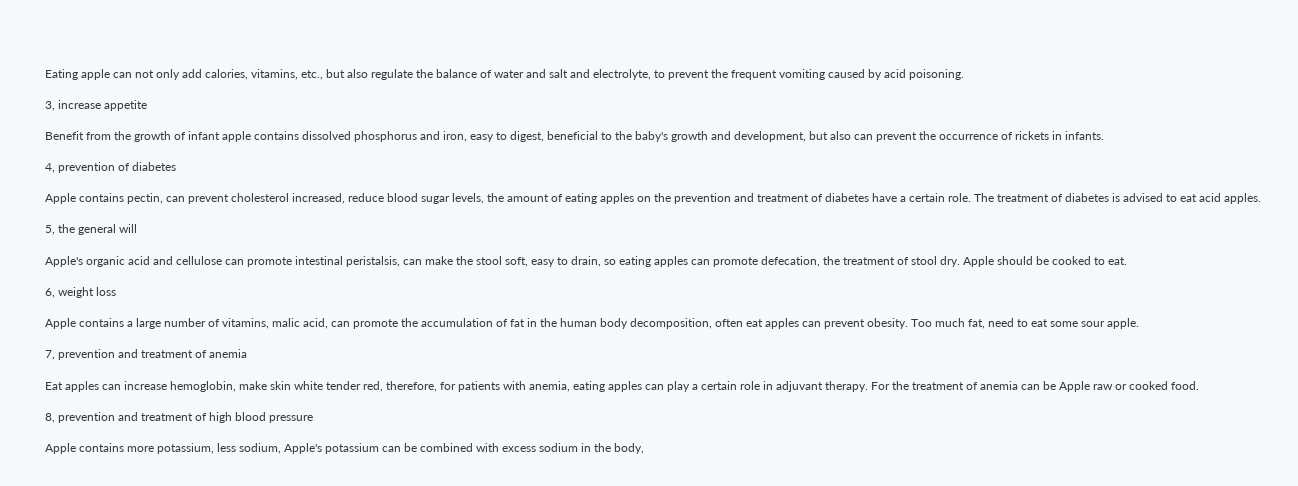Eating apple can not only add calories, vitamins, etc., but also regulate the balance of water and salt and electrolyte, to prevent the frequent vomiting caused by acid poisoning.

3, increase appetite

Benefit from the growth of infant apple contains dissolved phosphorus and iron, easy to digest, beneficial to the baby's growth and development, but also can prevent the occurrence of rickets in infants.

4, prevention of diabetes

Apple contains pectin, can prevent cholesterol increased, reduce blood sugar levels, the amount of eating apples on the prevention and treatment of diabetes have a certain role. The treatment of diabetes is advised to eat acid apples.

5, the general will

Apple's organic acid and cellulose can promote intestinal peristalsis, can make the stool soft, easy to drain, so eating apples can promote defecation, the treatment of stool dry. Apple should be cooked to eat.

6, weight loss

Apple contains a large number of vitamins, malic acid, can promote the accumulation of fat in the human body decomposition, often eat apples can prevent obesity. Too much fat, need to eat some sour apple.

7, prevention and treatment of anemia

Eat apples can increase hemoglobin, make skin white tender red, therefore, for patients with anemia, eating apples can play a certain role in adjuvant therapy. For the treatment of anemia can be Apple raw or cooked food.

8, prevention and treatment of high blood pressure

Apple contains more potassium, less sodium, Apple's potassium can be combined with excess sodium in the body,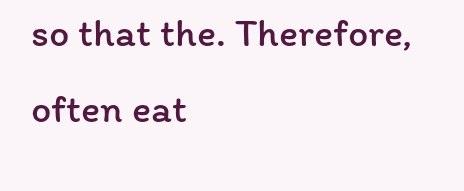so that the. Therefore, often eat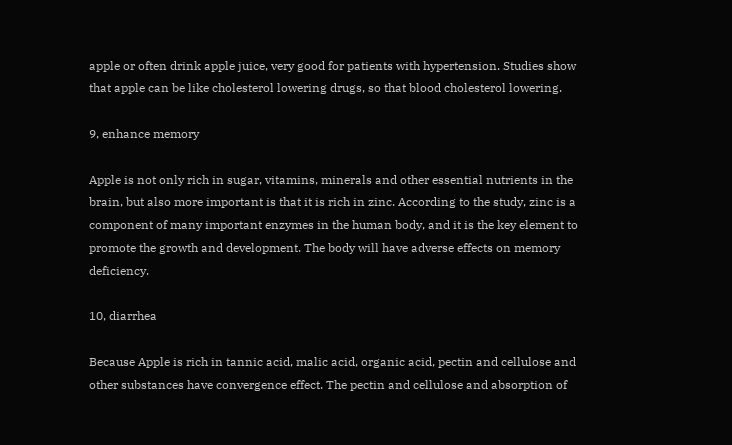apple or often drink apple juice, very good for patients with hypertension. Studies show that apple can be like cholesterol lowering drugs, so that blood cholesterol lowering.

9, enhance memory

Apple is not only rich in sugar, vitamins, minerals and other essential nutrients in the brain, but also more important is that it is rich in zinc. According to the study, zinc is a component of many important enzymes in the human body, and it is the key element to promote the growth and development. The body will have adverse effects on memory deficiency.

10, diarrhea

Because Apple is rich in tannic acid, malic acid, organic acid, pectin and cellulose and other substances have convergence effect. The pectin and cellulose and absorption of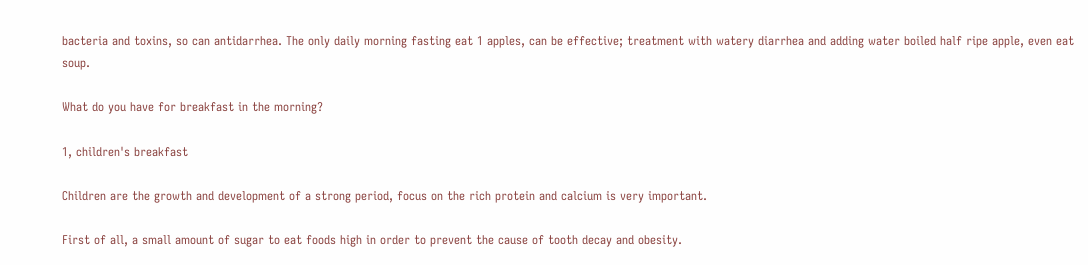bacteria and toxins, so can antidarrhea. The only daily morning fasting eat 1 apples, can be effective; treatment with watery diarrhea and adding water boiled half ripe apple, even eat soup.

What do you have for breakfast in the morning?

1, children's breakfast

Children are the growth and development of a strong period, focus on the rich protein and calcium is very important.

First of all, a small amount of sugar to eat foods high in order to prevent the cause of tooth decay and obesity.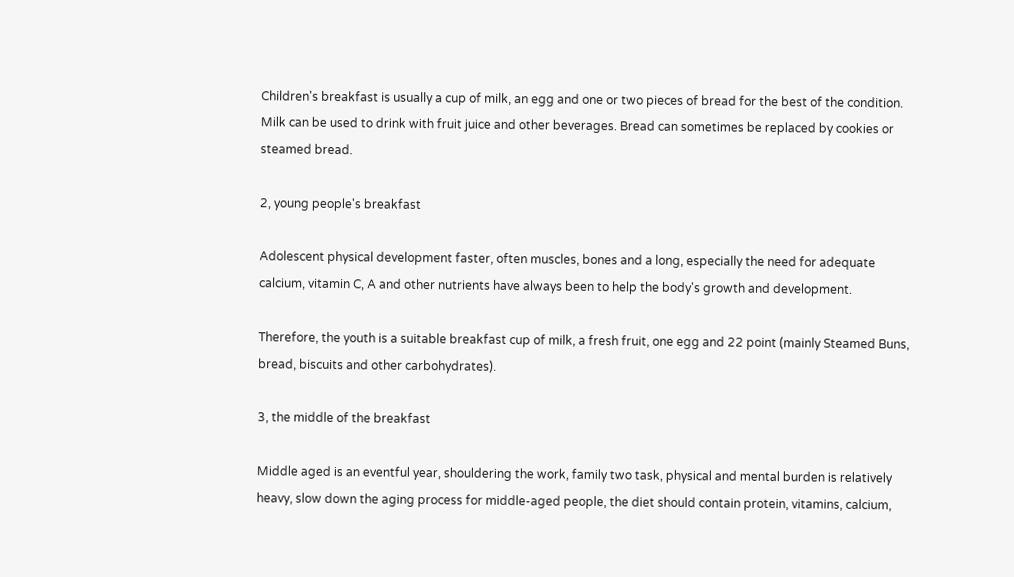Children's breakfast is usually a cup of milk, an egg and one or two pieces of bread for the best of the condition. Milk can be used to drink with fruit juice and other beverages. Bread can sometimes be replaced by cookies or steamed bread.

2, young people's breakfast

Adolescent physical development faster, often muscles, bones and a long, especially the need for adequate calcium, vitamin C, A and other nutrients have always been to help the body's growth and development.

Therefore, the youth is a suitable breakfast cup of milk, a fresh fruit, one egg and 22 point (mainly Steamed Buns, bread, biscuits and other carbohydrates).

3, the middle of the breakfast

Middle aged is an eventful year, shouldering the work, family two task, physical and mental burden is relatively heavy, slow down the aging process for middle-aged people, the diet should contain protein, vitamins, calcium,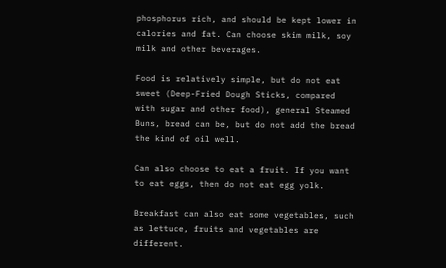phosphorus rich, and should be kept lower in calories and fat. Can choose skim milk, soy milk and other beverages.

Food is relatively simple, but do not eat sweet (Deep-Fried Dough Sticks, compared with sugar and other food), general Steamed Buns, bread can be, but do not add the bread the kind of oil well.

Can also choose to eat a fruit. If you want to eat eggs, then do not eat egg yolk.

Breakfast can also eat some vegetables, such as lettuce, fruits and vegetables are different.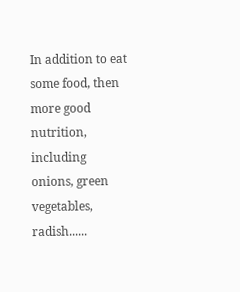In addition to eat some food, then more good nutrition, including onions, green vegetables, radish......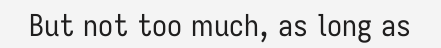But not too much, as long as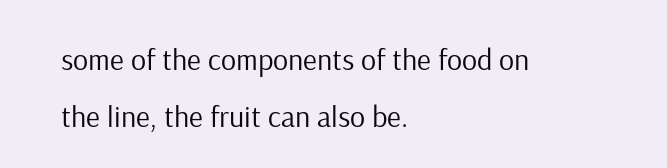some of the components of the food on the line, the fruit can also be.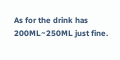As for the drink has 200ML~250ML just fine.